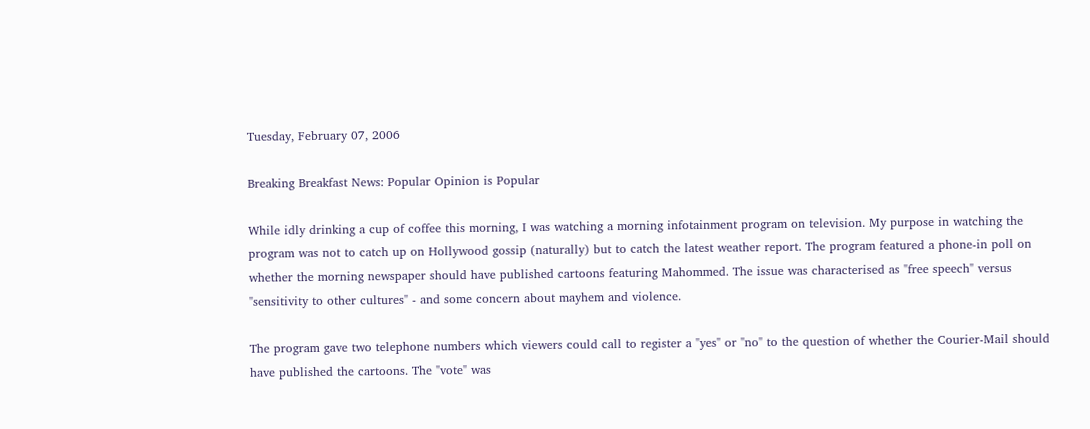Tuesday, February 07, 2006

Breaking Breakfast News: Popular Opinion is Popular

While idly drinking a cup of coffee this morning, I was watching a morning infotainment program on television. My purpose in watching the program was not to catch up on Hollywood gossip (naturally) but to catch the latest weather report. The program featured a phone-in poll on whether the morning newspaper should have published cartoons featuring Mahommed. The issue was characterised as "free speech" versus "sensitivity to other cultures" - and some concern about mayhem and violence.

The program gave two telephone numbers which viewers could call to register a "yes" or "no" to the question of whether the Courier-Mail should have published the cartoons. The "vote" was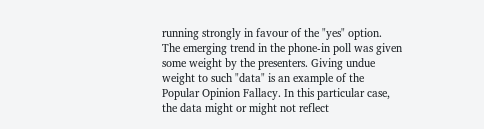running strongly in favour of the "yes" option. The emerging trend in the phone-in poll was given some weight by the presenters. Giving undue weight to such "data" is an example of the Popular Opinion Fallacy. In this particular case, the data might or might not reflect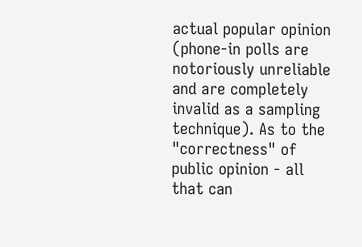actual popular opinion (phone-in polls are notoriously unreliable and are completely invalid as a sampling technique). As to the "correctness" of public opinion - all that can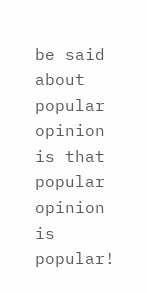be said about popular opinion is that popular opinion is popular!